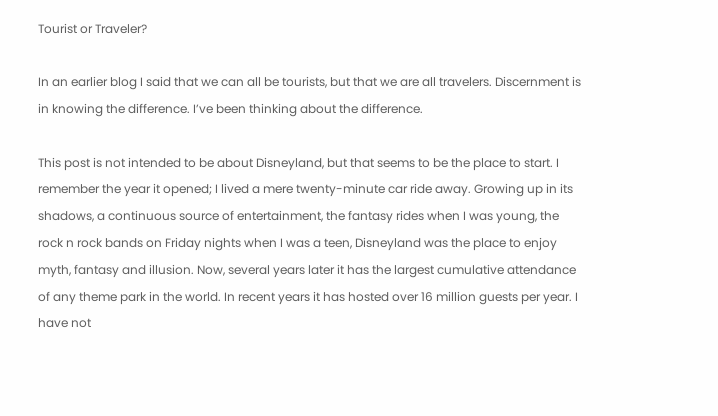Tourist or Traveler?

In an earlier blog I said that we can all be tourists, but that we are all travelers. Discernment is in knowing the difference. I’ve been thinking about the difference.

This post is not intended to be about Disneyland, but that seems to be the place to start. I remember the year it opened; I lived a mere twenty-minute car ride away. Growing up in its shadows, a continuous source of entertainment, the fantasy rides when I was young, the rock n rock bands on Friday nights when I was a teen, Disneyland was the place to enjoy myth, fantasy and illusion. Now, several years later it has the largest cumulative attendance of any theme park in the world. In recent years it has hosted over 16 million guests per year. I have not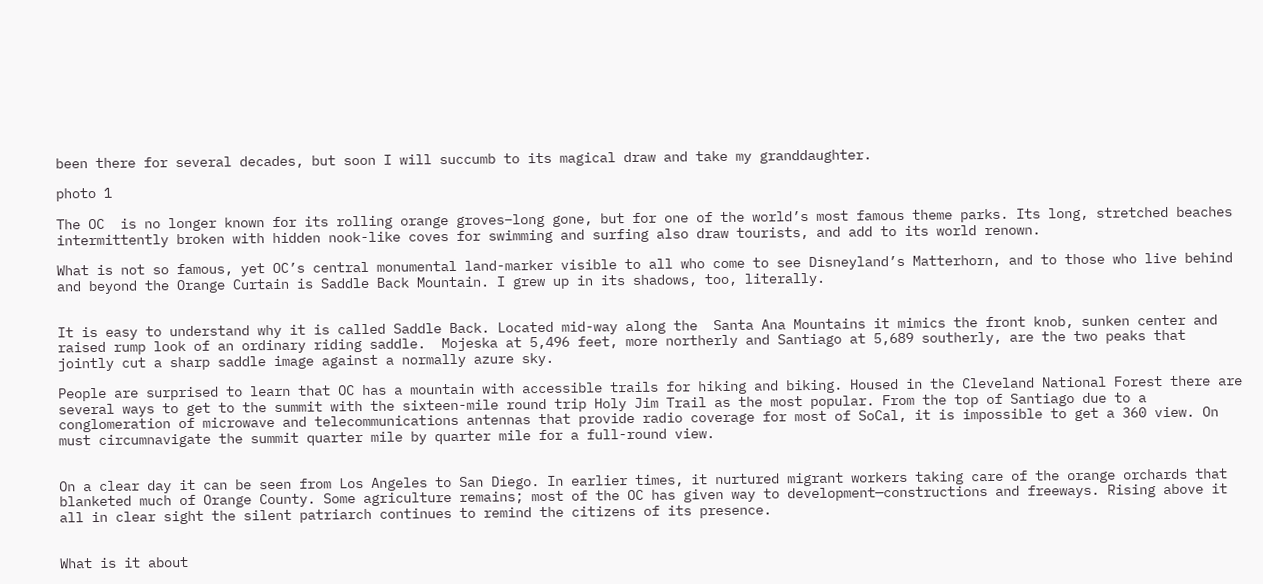been there for several decades, but soon I will succumb to its magical draw and take my granddaughter.

photo 1

The OC  is no longer known for its rolling orange groves–long gone, but for one of the world’s most famous theme parks. Its long, stretched beaches intermittently broken with hidden nook-like coves for swimming and surfing also draw tourists, and add to its world renown.

What is not so famous, yet OC’s central monumental land-marker visible to all who come to see Disneyland’s Matterhorn, and to those who live behind and beyond the Orange Curtain is Saddle Back Mountain. I grew up in its shadows, too, literally.


It is easy to understand why it is called Saddle Back. Located mid-way along the  Santa Ana Mountains it mimics the front knob, sunken center and raised rump look of an ordinary riding saddle.  Mojeska at 5,496 feet, more northerly and Santiago at 5,689 southerly, are the two peaks that jointly cut a sharp saddle image against a normally azure sky.

People are surprised to learn that OC has a mountain with accessible trails for hiking and biking. Housed in the Cleveland National Forest there are several ways to get to the summit with the sixteen-mile round trip Holy Jim Trail as the most popular. From the top of Santiago due to a conglomeration of microwave and telecommunications antennas that provide radio coverage for most of SoCal, it is impossible to get a 360 view. On must circumnavigate the summit quarter mile by quarter mile for a full-round view.


On a clear day it can be seen from Los Angeles to San Diego. In earlier times, it nurtured migrant workers taking care of the orange orchards that blanketed much of Orange County. Some agriculture remains; most of the OC has given way to development—constructions and freeways. Rising above it all in clear sight the silent patriarch continues to remind the citizens of its presence.


What is it about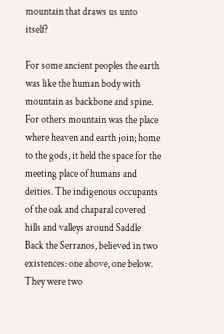mountain that draws us unto itself?

For some ancient peoples the earth was like the human body with mountain as backbone and spine. For others mountain was the place where heaven and earth join; home to the gods, it held the space for the meeting place of humans and deities. The indigenous occupants of the oak and chaparal covered hills and valleys around Saddle Back the Serranos, believed in two existences: one above, one below. They were two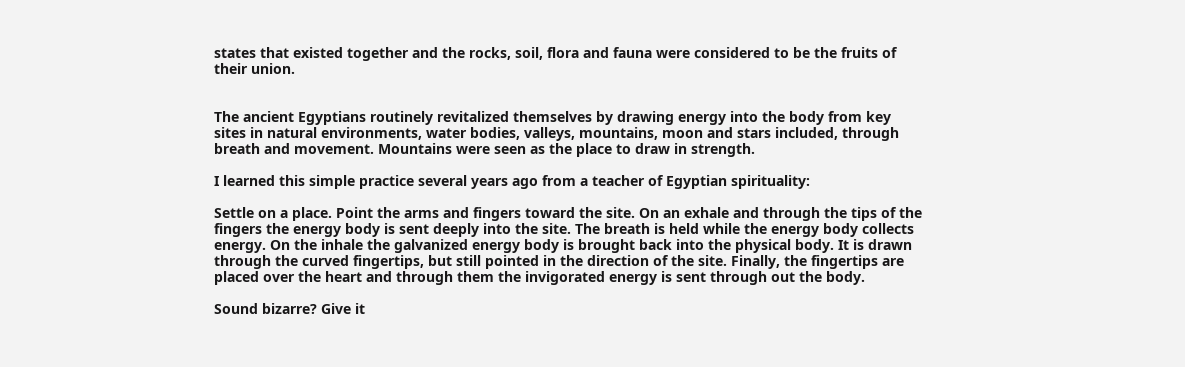states that existed together and the rocks, soil, flora and fauna were considered to be the fruits of their union.


The ancient Egyptians routinely revitalized themselves by drawing energy into the body from key sites in natural environments, water bodies, valleys, mountains, moon and stars included, through breath and movement. Mountains were seen as the place to draw in strength.

I learned this simple practice several years ago from a teacher of Egyptian spirituality:

Settle on a place. Point the arms and fingers toward the site. On an exhale and through the tips of the fingers the energy body is sent deeply into the site. The breath is held while the energy body collects energy. On the inhale the galvanized energy body is brought back into the physical body. It is drawn through the curved fingertips, but still pointed in the direction of the site. Finally, the fingertips are placed over the heart and through them the invigorated energy is sent through out the body.

Sound bizarre? Give it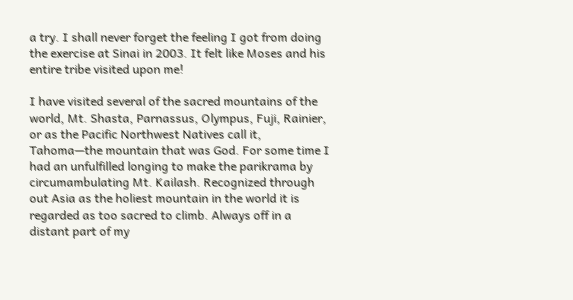a try. I shall never forget the feeling I got from doing the exercise at Sinai in 2003. It felt like Moses and his entire tribe visited upon me!

I have visited several of the sacred mountains of the world, Mt. Shasta, Parnassus, Olympus, Fuji, Rainier, or as the Pacific Northwest Natives call it, Tahoma—the mountain that was God. For some time I had an unfulfilled longing to make the parikrama by circumambulating Mt. Kailash. Recognized through out Asia as the holiest mountain in the world it is regarded as too sacred to climb. Always off in a distant part of my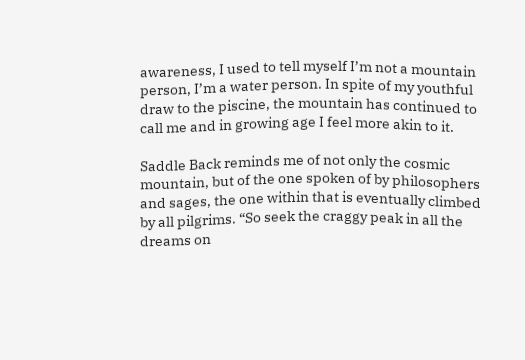awareness, I used to tell myself I’m not a mountain person, I’m a water person. In spite of my youthful draw to the piscine, the mountain has continued to call me and in growing age I feel more akin to it.

Saddle Back reminds me of not only the cosmic mountain, but of the one spoken of by philosophers and sages, the one within that is eventually climbed by all pilgrims. “So seek the craggy peak in all the dreams on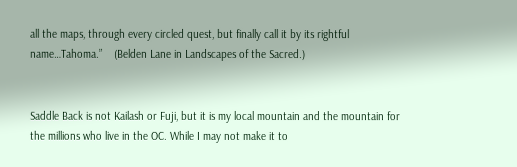all the maps, through every circled quest, but finally call it by its rightful name…Tahoma.”    (Belden Lane in Landscapes of the Sacred.)


Saddle Back is not Kailash or Fuji, but it is my local mountain and the mountain for the millions who live in the OC. While I may not make it to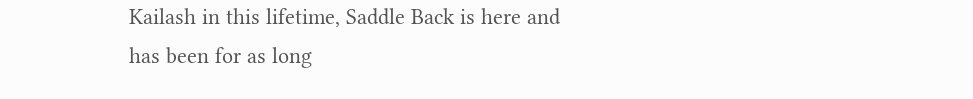Kailash in this lifetime, Saddle Back is here and has been for as long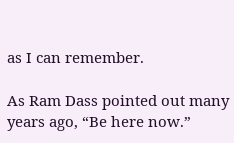as I can remember.

As Ram Dass pointed out many years ago, “Be here now.”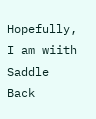Hopefully, I am wiith Saddle Back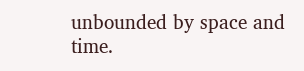unbounded by space and time.